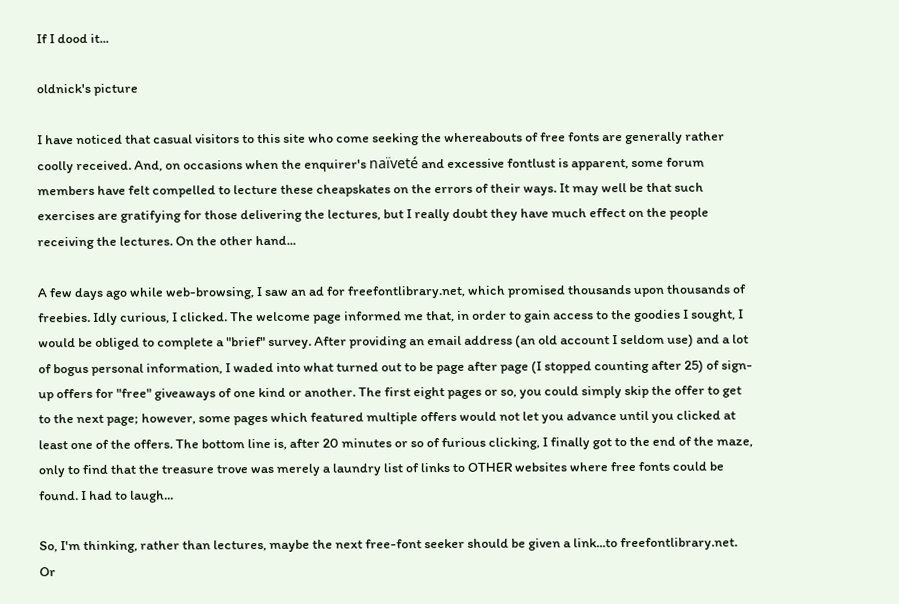If I dood it...

oldnick's picture

I have noticed that casual visitors to this site who come seeking the whereabouts of free fonts are generally rather coolly received. And, on occasions when the enquirer's naïveté and excessive fontlust is apparent, some forum members have felt compelled to lecture these cheapskates on the errors of their ways. It may well be that such exercises are gratifying for those delivering the lectures, but I really doubt they have much effect on the people receiving the lectures. On the other hand...

A few days ago while web-browsing, I saw an ad for freefontlibrary.net, which promised thousands upon thousands of freebies. Idly curious, I clicked. The welcome page informed me that, in order to gain access to the goodies I sought, I would be obliged to complete a "brief" survey. After providing an email address (an old account I seldom use) and a lot of bogus personal information, I waded into what turned out to be page after page (I stopped counting after 25) of sign-up offers for "free" giveaways of one kind or another. The first eight pages or so, you could simply skip the offer to get to the next page; however, some pages which featured multiple offers would not let you advance until you clicked at least one of the offers. The bottom line is, after 20 minutes or so of furious clicking, I finally got to the end of the maze, only to find that the treasure trove was merely a laundry list of links to OTHER websites where free fonts could be found. I had to laugh...

So, I'm thinking, rather than lectures, maybe the next free-font seeker should be given a link...to freefontlibrary.net. Or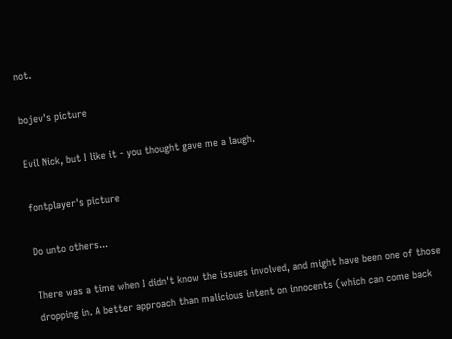not.

bojev's picture

Evil Nick, but I like it - you thought gave me a laugh.

fontplayer's picture

Do unto others...

There was a time when I didn't know the issues involved, and might have been one of those dropping in. A better approach than malicious intent on innocents (which can come back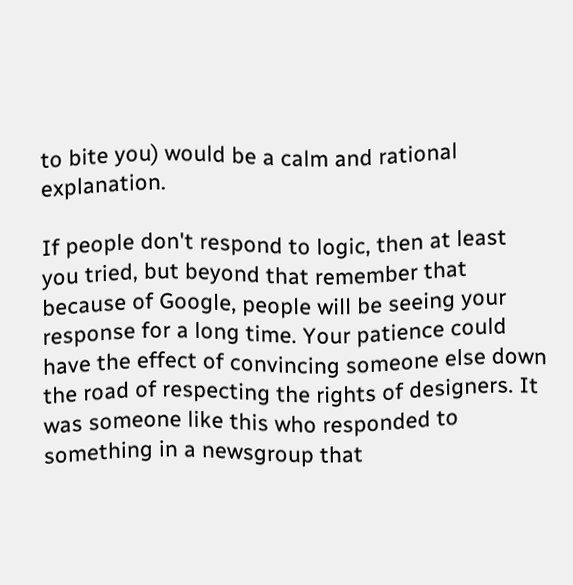to bite you) would be a calm and rational explanation.

If people don't respond to logic, then at least you tried, but beyond that remember that because of Google, people will be seeing your response for a long time. Your patience could have the effect of convincing someone else down the road of respecting the rights of designers. It was someone like this who responded to something in a newsgroup that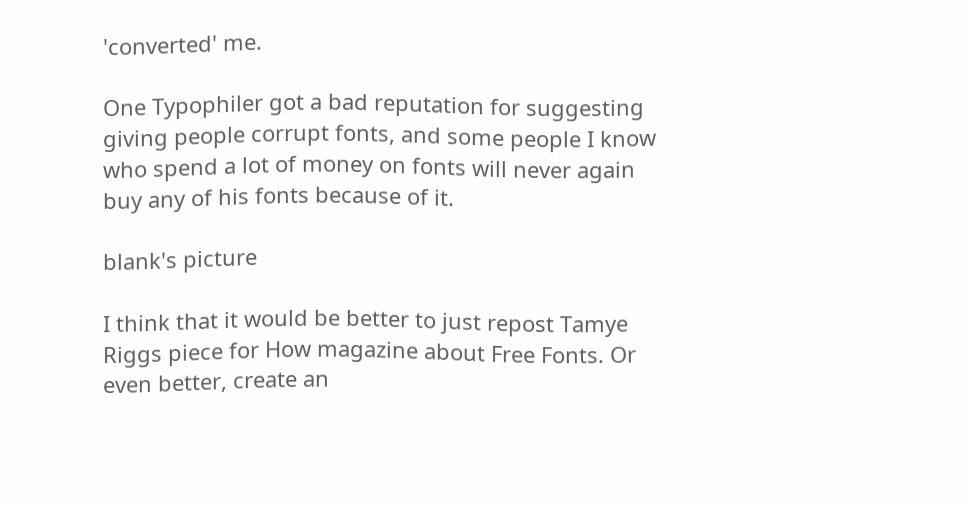'converted' me.

One Typophiler got a bad reputation for suggesting giving people corrupt fonts, and some people I know who spend a lot of money on fonts will never again buy any of his fonts because of it.

blank's picture

I think that it would be better to just repost Tamye Riggs piece for How magazine about Free Fonts. Or even better, create an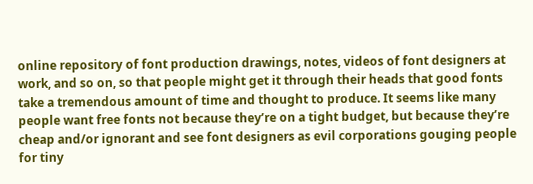online repository of font production drawings, notes, videos of font designers at work, and so on, so that people might get it through their heads that good fonts take a tremendous amount of time and thought to produce. It seems like many people want free fonts not because they’re on a tight budget, but because they’re cheap and/or ignorant and see font designers as evil corporations gouging people for tiny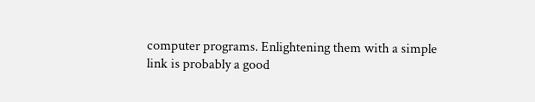computer programs. Enlightening them with a simple link is probably a good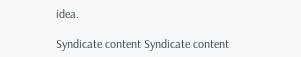idea.

Syndicate content Syndicate content